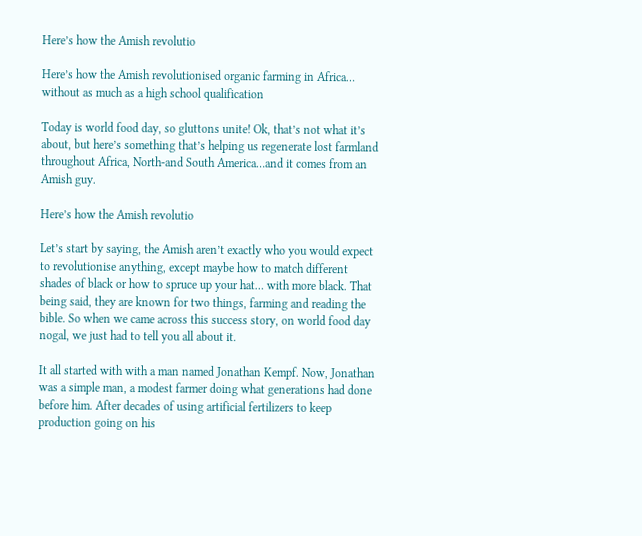Here’s how the Amish revolutio

Here’s how the Amish revolutionised organic farming in Africa… without as much as a high school qualification

Today is world food day, so gluttons unite! Ok, that’s not what it’s about, but here’s something that’s helping us regenerate lost farmland throughout Africa, North-and South America…and it comes from an Amish guy.

Here’s how the Amish revolutio

Let’s start by saying, the Amish aren’t exactly who you would expect to revolutionise anything, except maybe how to match different shades of black or how to spruce up your hat… with more black. That being said, they are known for two things, farming and reading the bible. So when we came across this success story, on world food day nogal, we just had to tell you all about it.

It all started with with a man named Jonathan Kempf. Now, Jonathan was a simple man, a modest farmer doing what generations had done before him. After decades of using artificial fertilizers to keep production going on his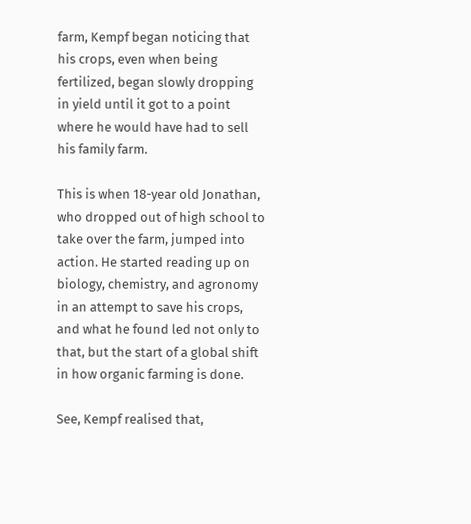farm, Kempf began noticing that his crops, even when being fertilized, began slowly dropping in yield until it got to a point where he would have had to sell his family farm.

This is when 18-year old Jonathan, who dropped out of high school to take over the farm, jumped into action. He started reading up on biology, chemistry, and agronomy in an attempt to save his crops, and what he found led not only to that, but the start of a global shift in how organic farming is done.

See, Kempf realised that,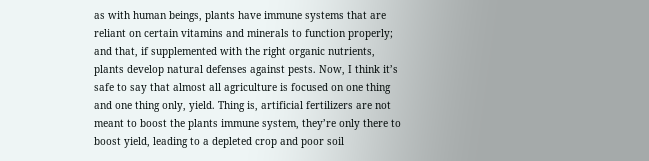as with human beings, plants have immune systems that are reliant on certain vitamins and minerals to function properly; and that, if supplemented with the right organic nutrients, plants develop natural defenses against pests. Now, I think it’s safe to say that almost all agriculture is focused on one thing and one thing only, yield. Thing is, artificial fertilizers are not meant to boost the plants immune system, they’re only there to boost yield, leading to a depleted crop and poor soil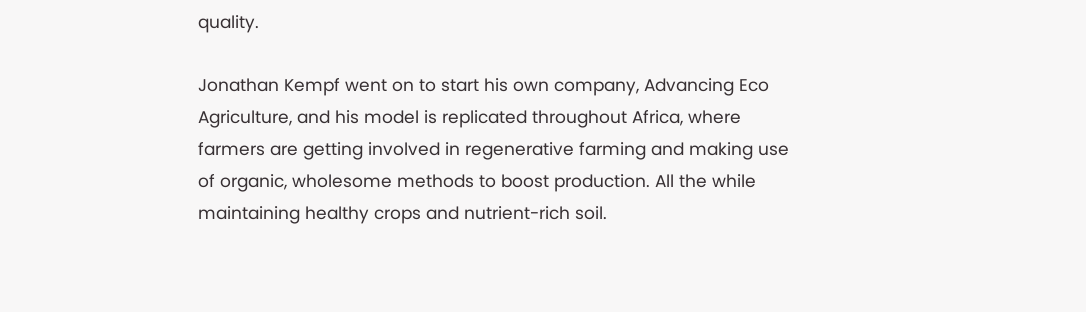quality.

Jonathan Kempf went on to start his own company, Advancing Eco Agriculture, and his model is replicated throughout Africa, where farmers are getting involved in regenerative farming and making use of organic, wholesome methods to boost production. All the while maintaining healthy crops and nutrient-rich soil.